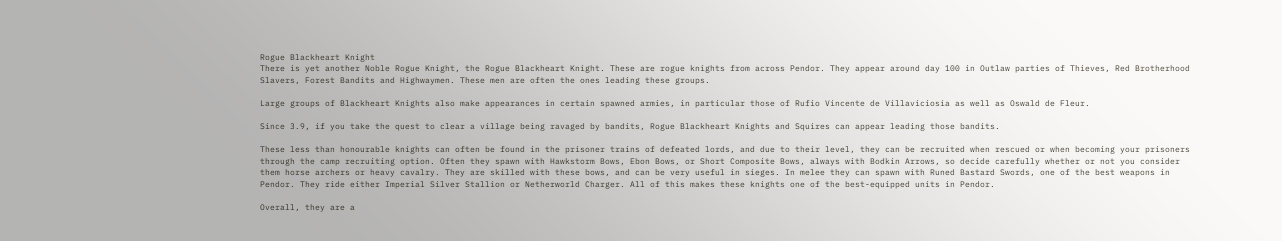Rogue Blackheart Knight
There is yet another Noble Rogue Knight, the Rogue Blackheart Knight. These are rogue knights from across Pendor. They appear around day 100 in Outlaw parties of Thieves, Red Brotherhood Slavers, Forest Bandits and Highwaymen. These men are often the ones leading these groups.

Large groups of Blackheart Knights also make appearances in certain spawned armies, in particular those of Rufio Vincente de Villaviciosia as well as Oswald de Fleur.

Since 3.9, if you take the quest to clear a village being ravaged by bandits, Rogue Blackheart Knights and Squires can appear leading those bandits.

These less than honourable knights can often be found in the prisoner trains of defeated lords, and due to their level, they can be recruited when rescued or when becoming your prisoners through the camp recruiting option. Often they spawn with Hawkstorm Bows, Ebon Bows, or Short Composite Bows, always with Bodkin Arrows, so decide carefully whether or not you consider them horse archers or heavy cavalry. They are skilled with these bows, and can be very useful in sieges. In melee they can spawn with Runed Bastard Swords, one of the best weapons in Pendor. They ride either Imperial Silver Stallion or Netherworld Charger. All of this makes these knights one of the best-equipped units in Pendor.

Overall, they are a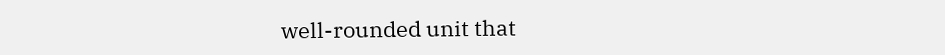well-rounded unit that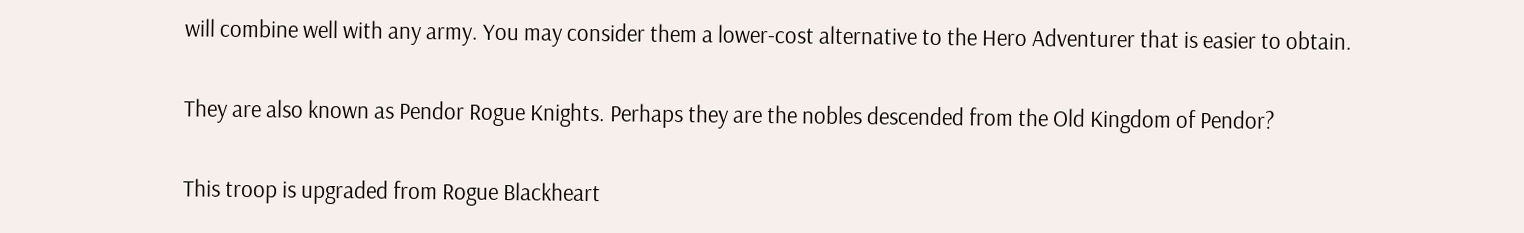will combine well with any army. You may consider them a lower-cost alternative to the Hero Adventurer that is easier to obtain.

They are also known as Pendor Rogue Knights. Perhaps they are the nobles descended from the Old Kingdom of Pendor?

This troop is upgraded from Rogue Blackheart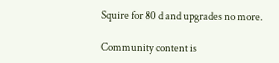Squire for 80 d and upgrades no more.

Community content is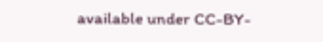available under CC-BY-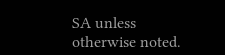SA unless otherwise noted.